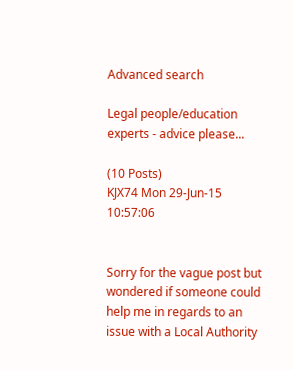Advanced search

Legal people/education experts - advice please...

(10 Posts)
KJX74 Mon 29-Jun-15 10:57:06


Sorry for the vague post but wondered if someone could help me in regards to an issue with a Local Authority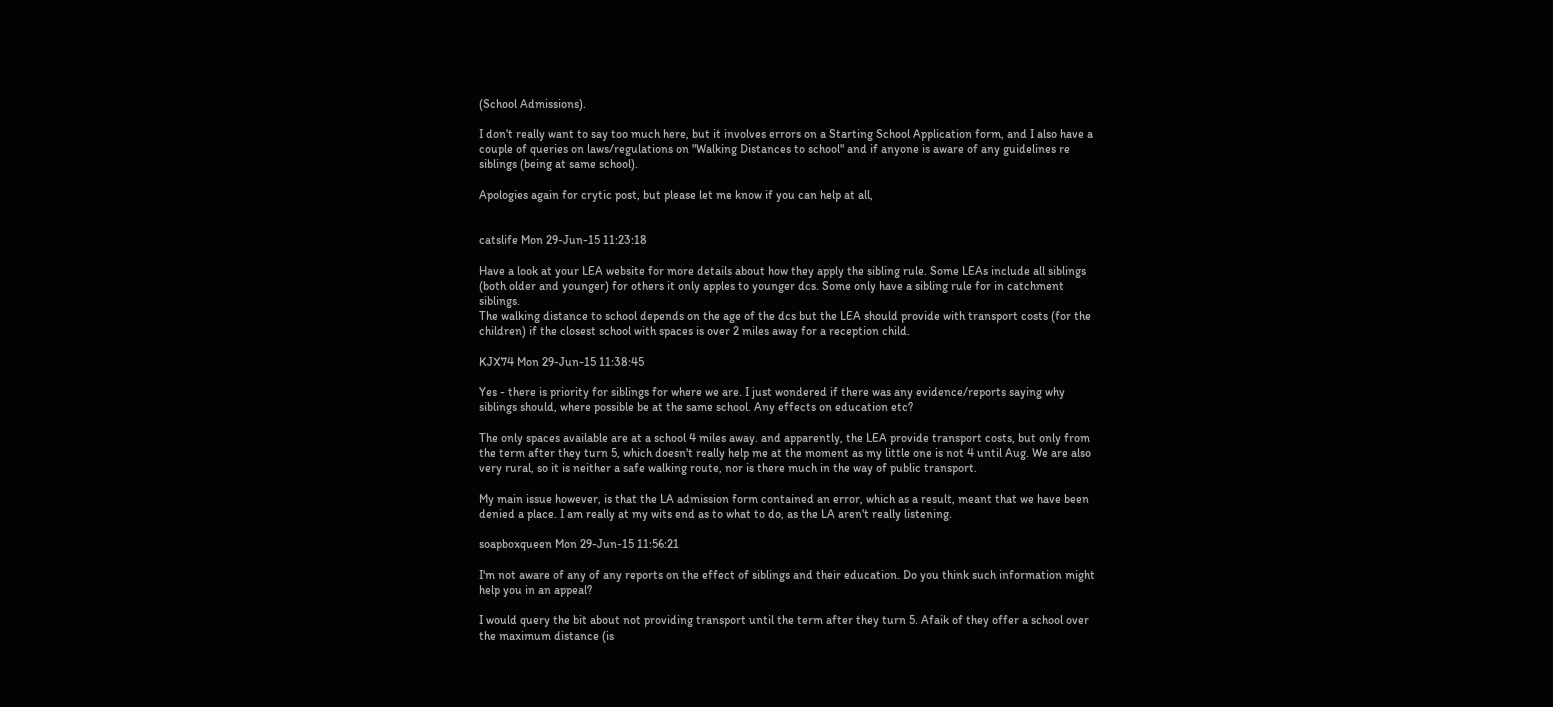(School Admissions).

I don't really want to say too much here, but it involves errors on a Starting School Application form, and I also have a couple of queries on laws/regulations on "Walking Distances to school" and if anyone is aware of any guidelines re siblings (being at same school).

Apologies again for crytic post, but please let me know if you can help at all,


catslife Mon 29-Jun-15 11:23:18

Have a look at your LEA website for more details about how they apply the sibling rule. Some LEAs include all siblings (both older and younger) for others it only apples to younger dcs. Some only have a sibling rule for in catchment siblings.
The walking distance to school depends on the age of the dcs but the LEA should provide with transport costs (for the children) if the closest school with spaces is over 2 miles away for a reception child.

KJX74 Mon 29-Jun-15 11:38:45

Yes - there is priority for siblings for where we are. I just wondered if there was any evidence/reports saying why siblings should, where possible be at the same school. Any effects on education etc?

The only spaces available are at a school 4 miles away. and apparently, the LEA provide transport costs, but only from the term after they turn 5, which doesn't really help me at the moment as my little one is not 4 until Aug. We are also very rural, so it is neither a safe walking route, nor is there much in the way of public transport.

My main issue however, is that the LA admission form contained an error, which as a result, meant that we have been denied a place. I am really at my wits end as to what to do, as the LA aren't really listening.

soapboxqueen Mon 29-Jun-15 11:56:21

I'm not aware of any of any reports on the effect of siblings and their education. Do you think such information might help you in an appeal?

I would query the bit about not providing transport until the term after they turn 5. Afaik of they offer a school over the maximum distance (is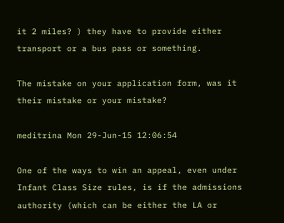it 2 miles? ) they have to provide either transport or a bus pass or something.

The mistake on your application form, was it their mistake or your mistake?

meditrina Mon 29-Jun-15 12:06:54

One of the ways to win an appeal, even under Infant Class Size rules, is if the admissions authority (which can be either the LA or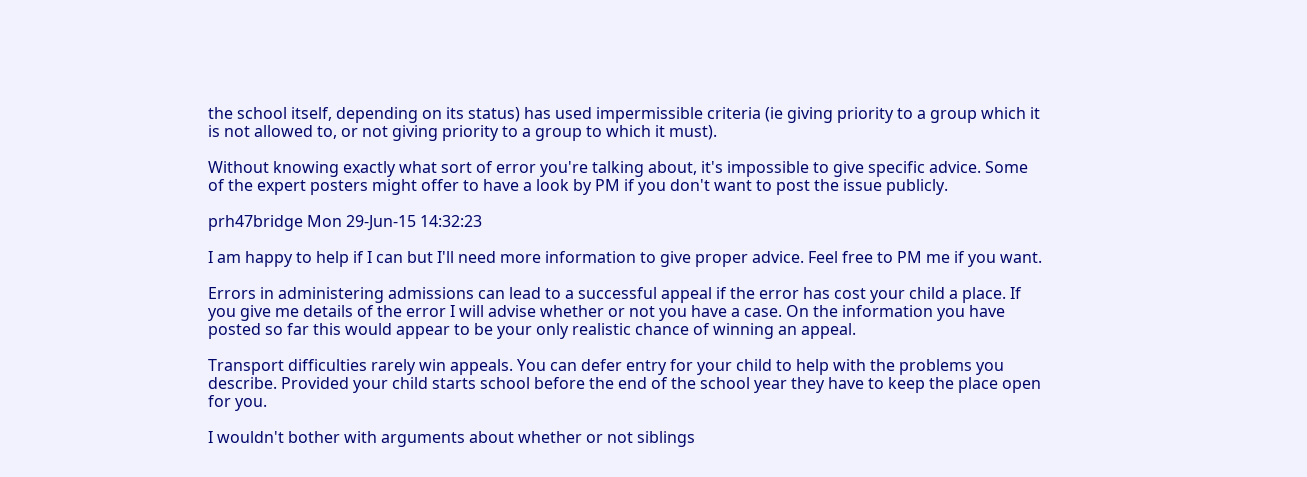the school itself, depending on its status) has used impermissible criteria (ie giving priority to a group which it is not allowed to, or not giving priority to a group to which it must).

Without knowing exactly what sort of error you're talking about, it's impossible to give specific advice. Some of the expert posters might offer to have a look by PM if you don't want to post the issue publicly.

prh47bridge Mon 29-Jun-15 14:32:23

I am happy to help if I can but I'll need more information to give proper advice. Feel free to PM me if you want.

Errors in administering admissions can lead to a successful appeal if the error has cost your child a place. If you give me details of the error I will advise whether or not you have a case. On the information you have posted so far this would appear to be your only realistic chance of winning an appeal.

Transport difficulties rarely win appeals. You can defer entry for your child to help with the problems you describe. Provided your child starts school before the end of the school year they have to keep the place open for you.

I wouldn't bother with arguments about whether or not siblings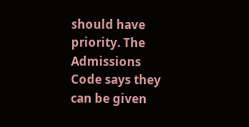should have priority. The Admissions Code says they can be given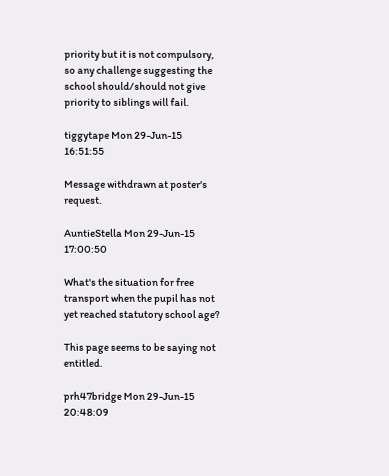priority but it is not compulsory, so any challenge suggesting the school should/should not give priority to siblings will fail.

tiggytape Mon 29-Jun-15 16:51:55

Message withdrawn at poster's request.

AuntieStella Mon 29-Jun-15 17:00:50

What's the situation for free transport when the pupil has not yet reached statutory school age?

This page seems to be saying not entitled.

prh47bridge Mon 29-Jun-15 20:48:09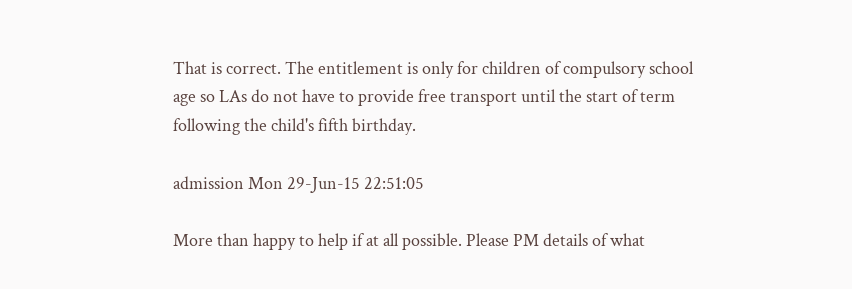That is correct. The entitlement is only for children of compulsory school age so LAs do not have to provide free transport until the start of term following the child's fifth birthday.

admission Mon 29-Jun-15 22:51:05

More than happy to help if at all possible. Please PM details of what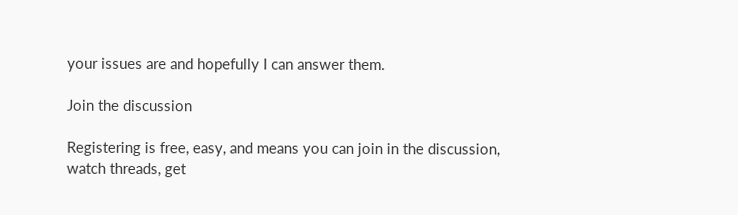your issues are and hopefully I can answer them.

Join the discussion

Registering is free, easy, and means you can join in the discussion, watch threads, get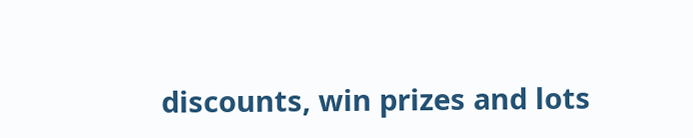discounts, win prizes and lots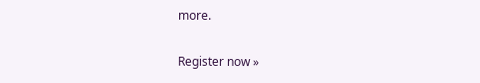more.

Register now »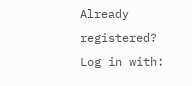Already registered? Log in with: